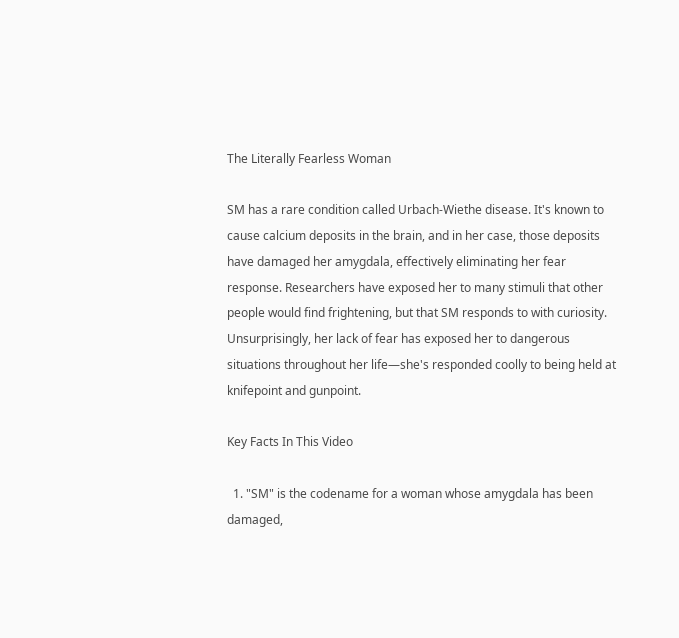The Literally Fearless Woman

SM has a rare condition called Urbach-Wiethe disease. It's known to cause calcium deposits in the brain, and in her case, those deposits have damaged her amygdala, effectively eliminating her fear response. Researchers have exposed her to many stimuli that other people would find frightening, but that SM responds to with curiosity. Unsurprisingly, her lack of fear has exposed her to dangerous situations throughout her life—she's responded coolly to being held at knifepoint and gunpoint.

Key Facts In This Video

  1. "SM" is the codename for a woman whose amygdala has been damaged,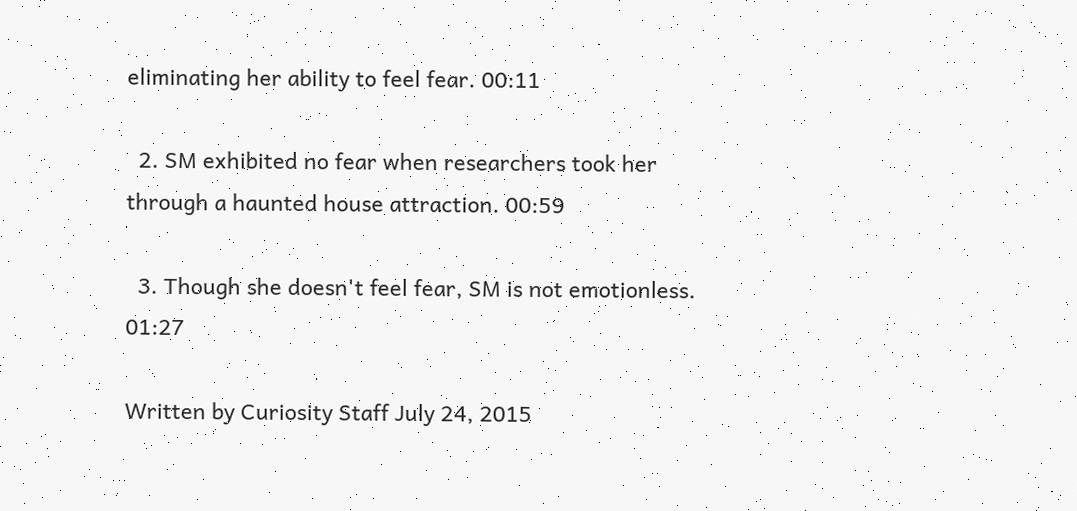eliminating her ability to feel fear. 00:11

  2. SM exhibited no fear when researchers took her through a haunted house attraction. 00:59

  3. Though she doesn't feel fear, SM is not emotionless. 01:27

Written by Curiosity Staff July 24, 2015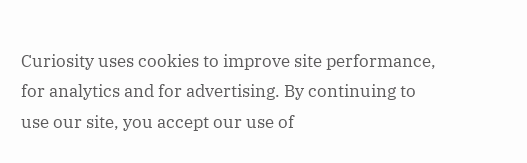Curiosity uses cookies to improve site performance, for analytics and for advertising. By continuing to use our site, you accept our use of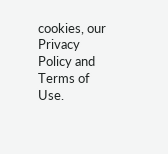cookies, our Privacy Policy and Terms of Use.